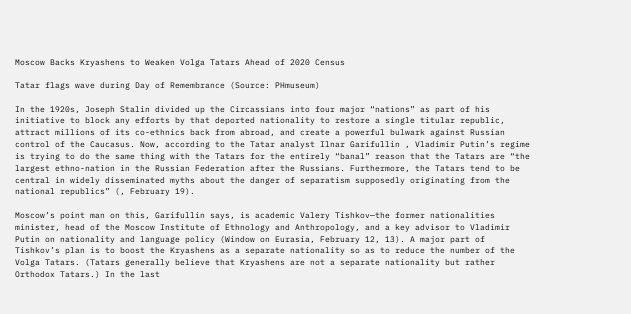Moscow Backs Kryashens to Weaken Volga Tatars Ahead of 2020 Census

Tatar flags wave during Day of Remembrance (Source: PHmuseum)

In the 1920s, Joseph Stalin divided up the Circassians into four major “nations” as part of his initiative to block any efforts by that deported nationality to restore a single titular republic, attract millions of its co-ethnics back from abroad, and create a powerful bulwark against Russian control of the Caucasus. Now, according to the Tatar analyst Ilnar Garifullin , Vladimir Putin’s regime is trying to do the same thing with the Tatars for the entirely “banal” reason that the Tatars are “the largest ethno-nation in the Russian Federation after the Russians. Furthermore, the Tatars tend to be central in widely disseminated myths about the danger of separatism supposedly originating from the national republics” (, February 19).

Moscow’s point man on this, Garifullin says, is academic Valery Tishkov—the former nationalities minister, head of the Moscow Institute of Ethnology and Anthropology, and a key advisor to Vladimir Putin on nationality and language policy (Window on Eurasia, February 12, 13). A major part of Tishkov’s plan is to boost the Kryashens as a separate nationality so as to reduce the number of the Volga Tatars. (Tatars generally believe that Kryashens are not a separate nationality but rather Orthodox Tatars.) In the last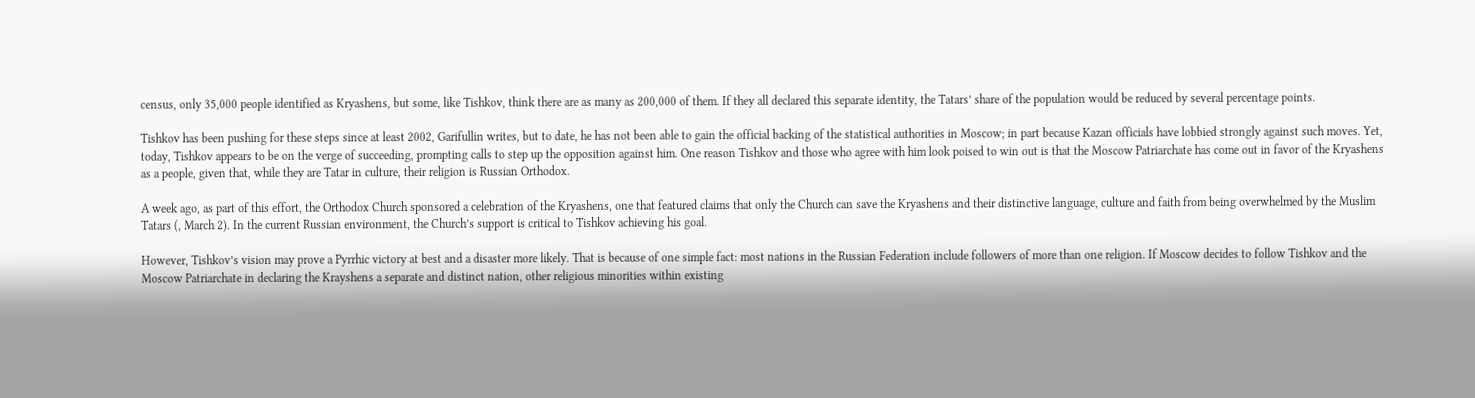census, only 35,000 people identified as Kryashens, but some, like Tishkov, think there are as many as 200,000 of them. If they all declared this separate identity, the Tatars’ share of the population would be reduced by several percentage points.

Tishkov has been pushing for these steps since at least 2002, Garifullin writes, but to date, he has not been able to gain the official backing of the statistical authorities in Moscow; in part because Kazan officials have lobbied strongly against such moves. Yet, today, Tishkov appears to be on the verge of succeeding, prompting calls to step up the opposition against him. One reason Tishkov and those who agree with him look poised to win out is that the Moscow Patriarchate has come out in favor of the Kryashens as a people, given that, while they are Tatar in culture, their religion is Russian Orthodox.

A week ago, as part of this effort, the Orthodox Church sponsored a celebration of the Kryashens, one that featured claims that only the Church can save the Kryashens and their distinctive language, culture and faith from being overwhelmed by the Muslim Tatars (, March 2). In the current Russian environment, the Church’s support is critical to Tishkov achieving his goal.

However, Tishkov’s vision may prove a Pyrrhic victory at best and a disaster more likely. That is because of one simple fact: most nations in the Russian Federation include followers of more than one religion. If Moscow decides to follow Tishkov and the Moscow Patriarchate in declaring the Krayshens a separate and distinct nation, other religious minorities within existing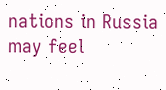nations in Russia may feel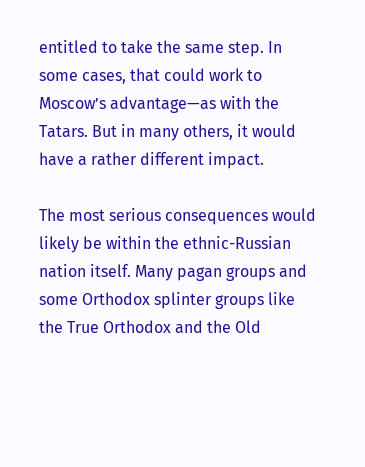entitled to take the same step. In some cases, that could work to Moscow’s advantage—as with the Tatars. But in many others, it would have a rather different impact.

The most serious consequences would likely be within the ethnic-Russian nation itself. Many pagan groups and some Orthodox splinter groups like the True Orthodox and the Old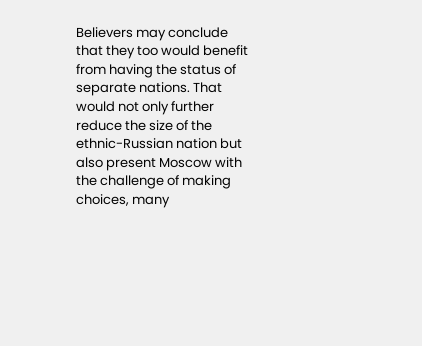Believers may conclude that they too would benefit from having the status of separate nations. That would not only further reduce the size of the ethnic-Russian nation but also present Moscow with the challenge of making choices, many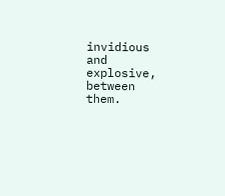invidious and explosive, between them.